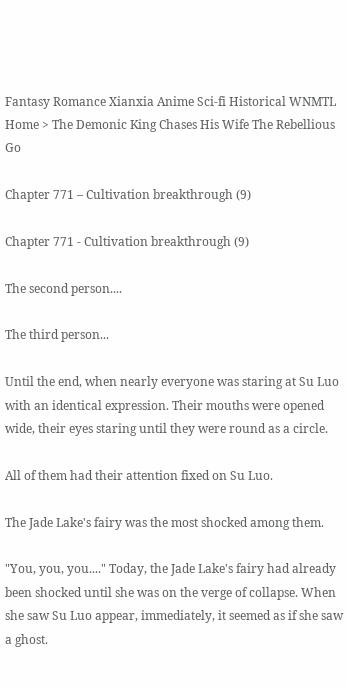Fantasy Romance Xianxia Anime Sci-fi Historical WNMTL
Home > The Demonic King Chases His Wife The Rebellious Go

Chapter 771 – Cultivation breakthrough (9)

Chapter 771 - Cultivation breakthrough (9)

The second person....

The third person...

Until the end, when nearly everyone was staring at Su Luo with an identical expression. Their mouths were opened wide, their eyes staring until they were round as a circle.

All of them had their attention fixed on Su Luo.

The Jade Lake's fairy was the most shocked among them.

"You, you, you...." Today, the Jade Lake's fairy had already been shocked until she was on the verge of collapse. When she saw Su Luo appear, immediately, it seemed as if she saw a ghost.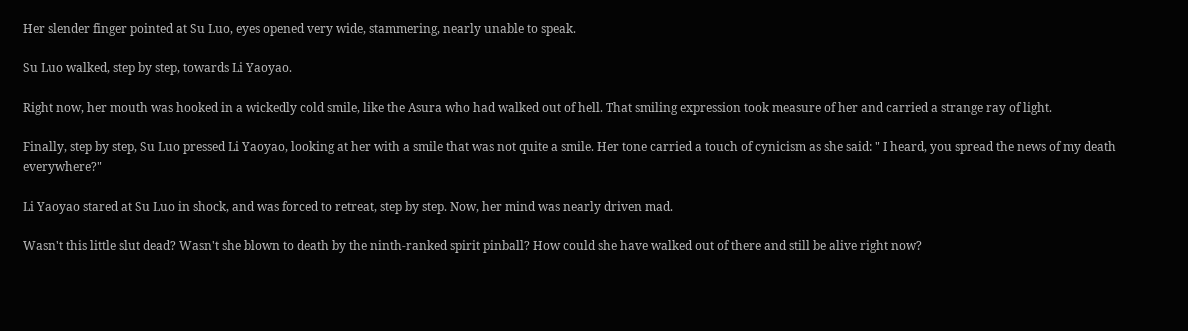Her slender finger pointed at Su Luo, eyes opened very wide, stammering, nearly unable to speak.

Su Luo walked, step by step, towards Li Yaoyao.

Right now, her mouth was hooked in a wickedly cold smile, like the Asura who had walked out of hell. That smiling expression took measure of her and carried a strange ray of light.

Finally, step by step, Su Luo pressed Li Yaoyao, looking at her with a smile that was not quite a smile. Her tone carried a touch of cynicism as she said: " I heard, you spread the news of my death everywhere?"

Li Yaoyao stared at Su Luo in shock, and was forced to retreat, step by step. Now, her mind was nearly driven mad.

Wasn't this little slut dead? Wasn't she blown to death by the ninth-ranked spirit pinball? How could she have walked out of there and still be alive right now?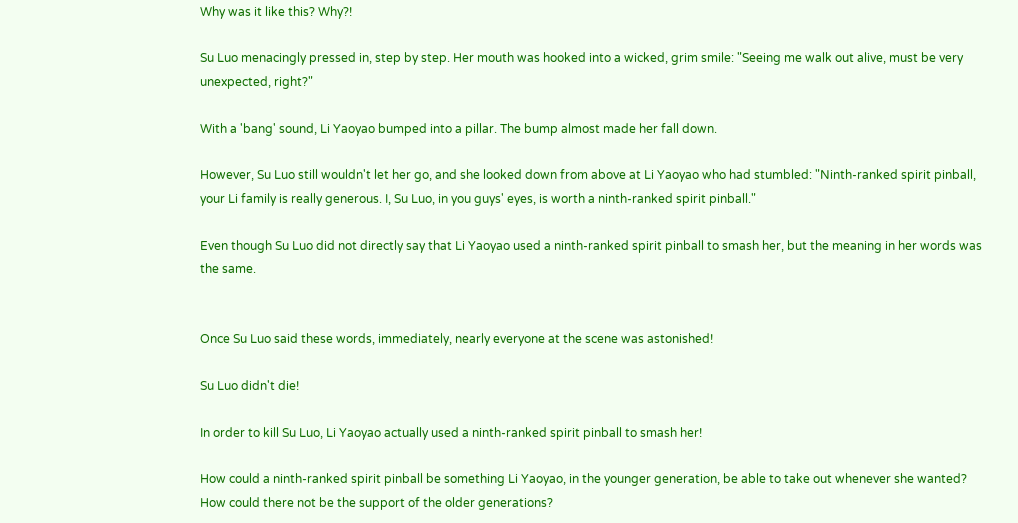Why was it like this? Why?!

Su Luo menacingly pressed in, step by step. Her mouth was hooked into a wicked, grim smile: "Seeing me walk out alive, must be very unexpected, right?"

With a 'bang' sound, Li Yaoyao bumped into a pillar. The bump almost made her fall down.

However, Su Luo still wouldn't let her go, and she looked down from above at Li Yaoyao who had stumbled: "Ninth-ranked spirit pinball, your Li family is really generous. I, Su Luo, in you guys' eyes, is worth a ninth-ranked spirit pinball."

Even though Su Luo did not directly say that Li Yaoyao used a ninth-ranked spirit pinball to smash her, but the meaning in her words was the same.


Once Su Luo said these words, immediately, nearly everyone at the scene was astonished!

Su Luo didn't die!

In order to kill Su Luo, Li Yaoyao actually used a ninth-ranked spirit pinball to smash her!

How could a ninth-ranked spirit pinball be something Li Yaoyao, in the younger generation, be able to take out whenever she wanted? How could there not be the support of the older generations?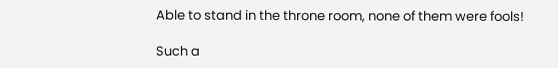Able to stand in the throne room, none of them were fools!

Such a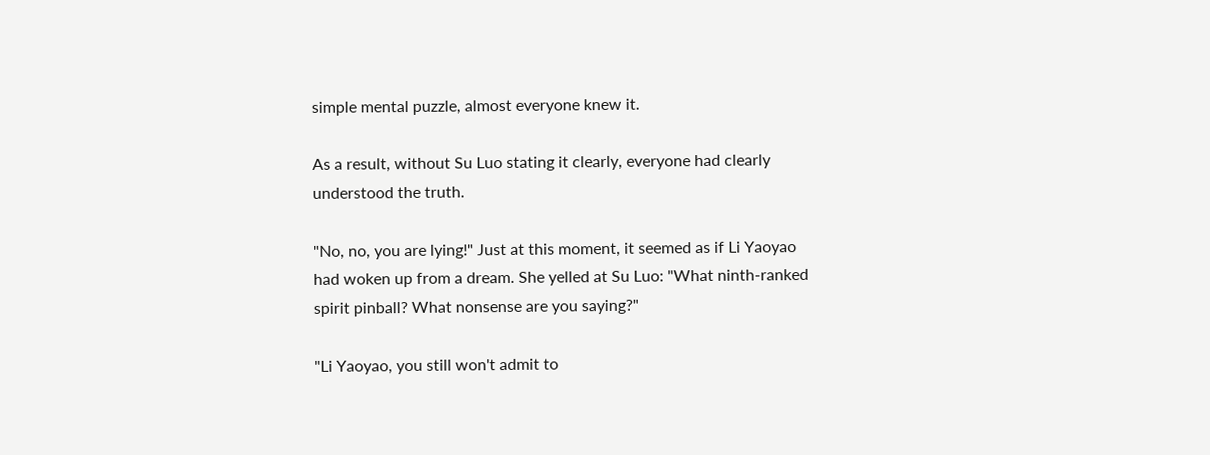simple mental puzzle, almost everyone knew it.

As a result, without Su Luo stating it clearly, everyone had clearly understood the truth.

"No, no, you are lying!" Just at this moment, it seemed as if Li Yaoyao had woken up from a dream. She yelled at Su Luo: "What ninth-ranked spirit pinball? What nonsense are you saying?"

"Li Yaoyao, you still won't admit to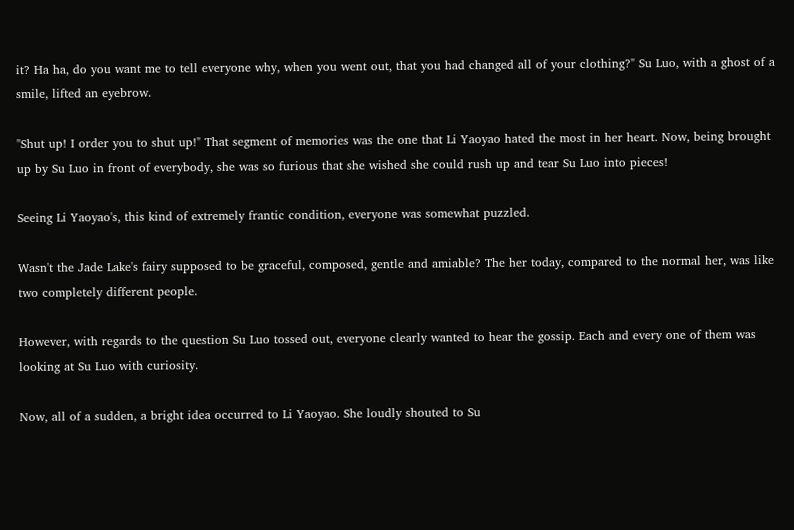it? Ha ha, do you want me to tell everyone why, when you went out, that you had changed all of your clothing?" Su Luo, with a ghost of a smile, lifted an eyebrow.

"Shut up! I order you to shut up!" That segment of memories was the one that Li Yaoyao hated the most in her heart. Now, being brought up by Su Luo in front of everybody, she was so furious that she wished she could rush up and tear Su Luo into pieces!

Seeing Li Yaoyao's, this kind of extremely frantic condition, everyone was somewhat puzzled.

Wasn't the Jade Lake's fairy supposed to be graceful, composed, gentle and amiable? The her today, compared to the normal her, was like two completely different people.

However, with regards to the question Su Luo tossed out, everyone clearly wanted to hear the gossip. Each and every one of them was looking at Su Luo with curiosity.

Now, all of a sudden, a bright idea occurred to Li Yaoyao. She loudly shouted to Su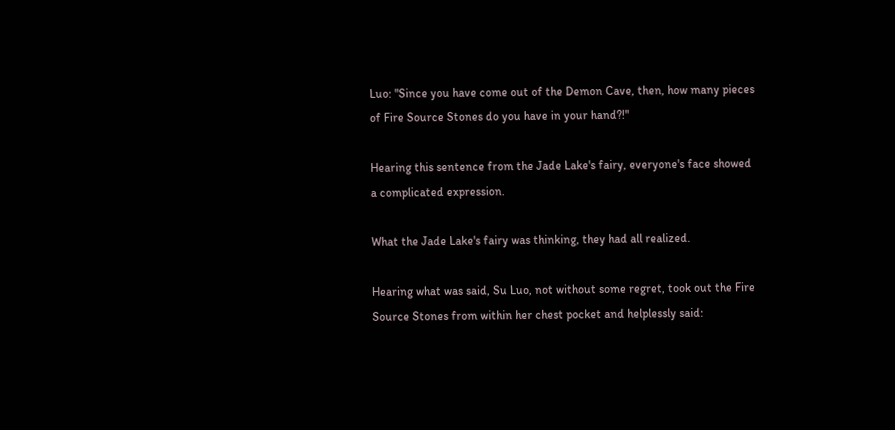Luo: "Since you have come out of the Demon Cave, then, how many pieces of Fire Source Stones do you have in your hand?!"

Hearing this sentence from the Jade Lake's fairy, everyone's face showed a complicated expression.

What the Jade Lake's fairy was thinking, they had all realized.

Hearing what was said, Su Luo, not without some regret, took out the Fire Source Stones from within her chest pocket and helplessly said: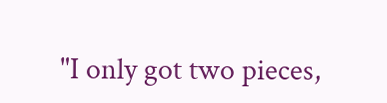"I only got two pieces,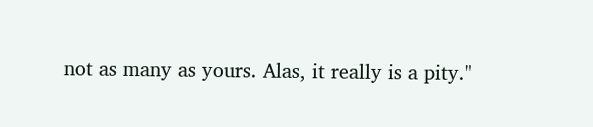not as many as yours. Alas, it really is a pity."